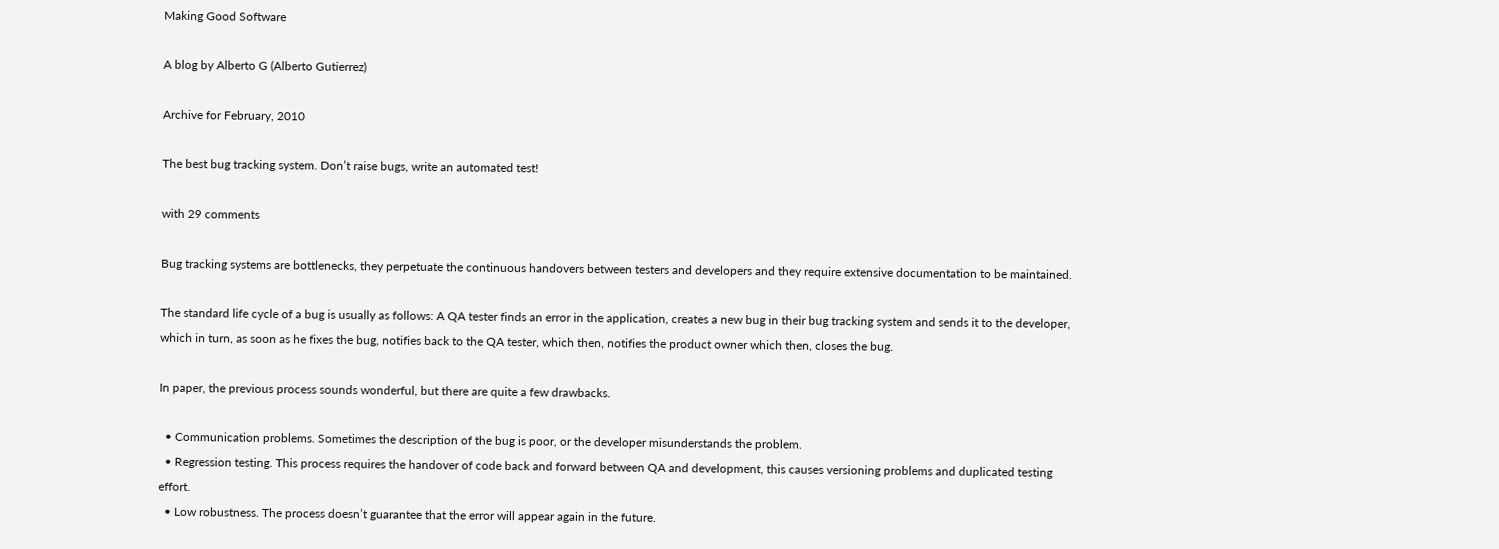Making Good Software

A blog by Alberto G (Alberto Gutierrez)

Archive for February, 2010

The best bug tracking system. Don’t raise bugs, write an automated test!

with 29 comments

Bug tracking systems are bottlenecks, they perpetuate the continuous handovers between testers and developers and they require extensive documentation to be maintained.

The standard life cycle of a bug is usually as follows: A QA tester finds an error in the application, creates a new bug in their bug tracking system and sends it to the developer, which in turn, as soon as he fixes the bug, notifies back to the QA tester, which then, notifies the product owner which then, closes the bug.

In paper, the previous process sounds wonderful, but there are quite a few drawbacks.

  • Communication problems. Sometimes the description of the bug is poor, or the developer misunderstands the problem.
  • Regression testing. This process requires the handover of code back and forward between QA and development, this causes versioning problems and duplicated testing effort.
  • Low robustness. The process doesn’t guarantee that the error will appear again in the future.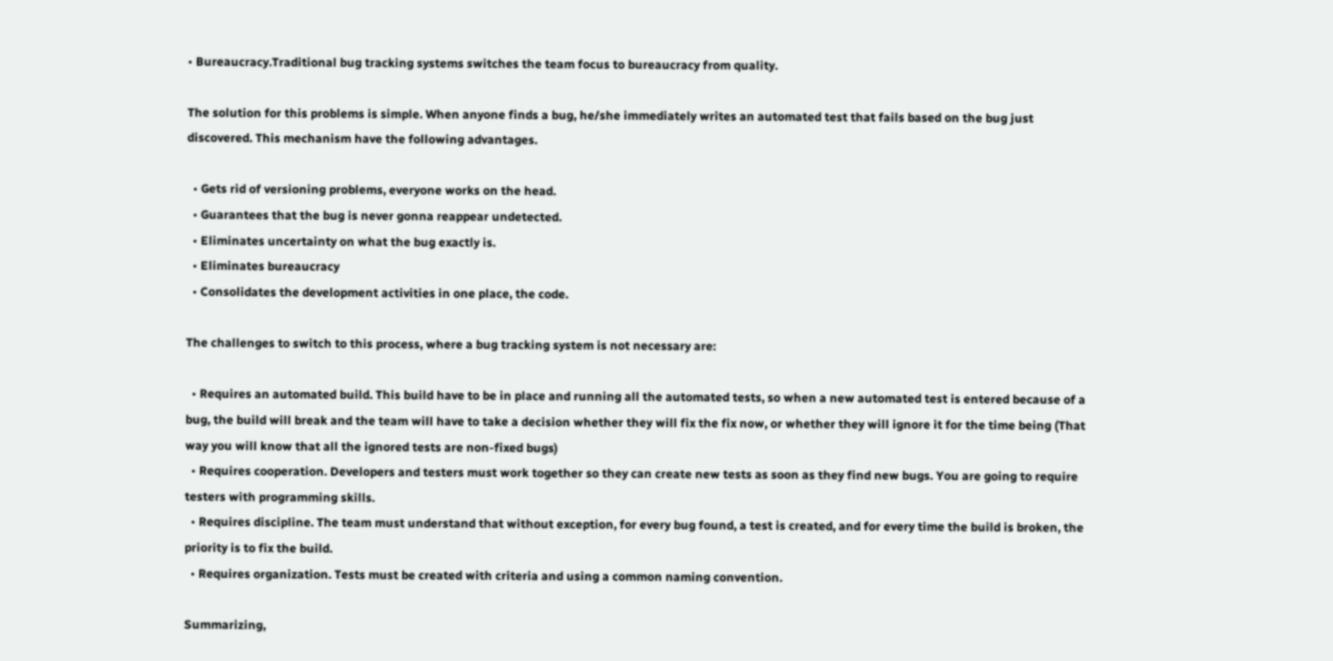• Bureaucracy.Traditional bug tracking systems switches the team focus to bureaucracy from quality.

The solution for this problems is simple. When anyone finds a bug, he/she immediately writes an automated test that fails based on the bug just discovered. This mechanism have the following advantages.

  • Gets rid of versioning problems, everyone works on the head.
  • Guarantees that the bug is never gonna reappear undetected.
  • Eliminates uncertainty on what the bug exactly is.
  • Eliminates bureaucracy
  • Consolidates the development activities in one place, the code.

The challenges to switch to this process, where a bug tracking system is not necessary are:

  • Requires an automated build. This build have to be in place and running all the automated tests, so when a new automated test is entered because of a bug, the build will break and the team will have to take a decision whether they will fix the fix now, or whether they will ignore it for the time being (That way you will know that all the ignored tests are non-fixed bugs)
  • Requires cooperation. Developers and testers must work together so they can create new tests as soon as they find new bugs. You are going to require testers with programming skills.
  • Requires discipline. The team must understand that without exception, for every bug found, a test is created, and for every time the build is broken, the priority is to fix the build.
  • Requires organization. Tests must be created with criteria and using a common naming convention.

Summarizing,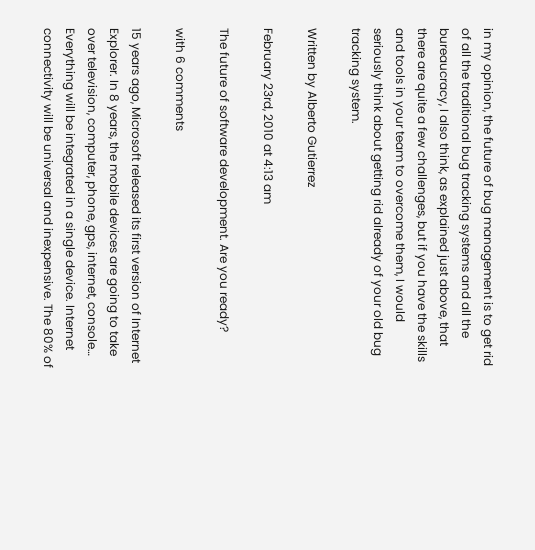in my opinion, the future of bug management is to get rid of all the traditional bug tracking systems and all the bureaucracy, I also think, as explained just above, that there are quite a few challenges, but if you have the skills and tools in your team to overcome them, I would seriously think about getting rid already of your old bug tracking system.

Written by Alberto Gutierrez

February 23rd, 2010 at 4:13 am

The future of software development. Are you ready?

with 6 comments

15 years ago, Microsoft released its first version of Internet Explorer. In 8 years, the mobile devices are going to take over television, computer, phone, gps, internet, console… Everything will be integrated in a single device. Internet connectivity will be universal and inexpensive. The 80% of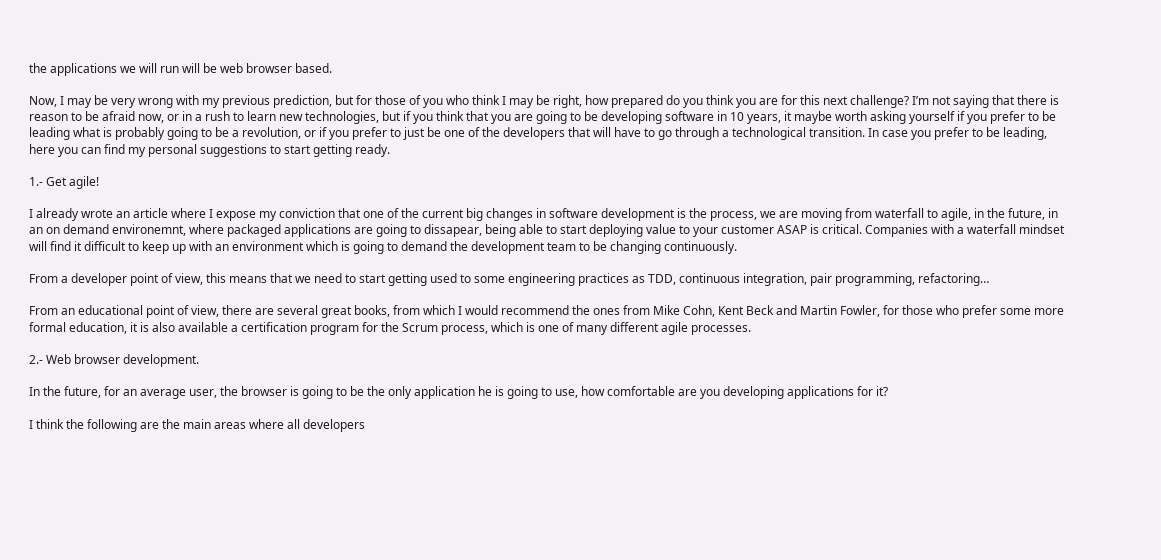the applications we will run will be web browser based.

Now, I may be very wrong with my previous prediction, but for those of you who think I may be right, how prepared do you think you are for this next challenge? I’m not saying that there is reason to be afraid now, or in a rush to learn new technologies, but if you think that you are going to be developing software in 10 years, it maybe worth asking yourself if you prefer to be leading what is probably going to be a revolution, or if you prefer to just be one of the developers that will have to go through a technological transition. In case you prefer to be leading, here you can find my personal suggestions to start getting ready.

1.- Get agile!

I already wrote an article where I expose my conviction that one of the current big changes in software development is the process, we are moving from waterfall to agile, in the future, in an on demand environemnt, where packaged applications are going to dissapear, being able to start deploying value to your customer ASAP is critical. Companies with a waterfall mindset will find it difficult to keep up with an environment which is going to demand the development team to be changing continuously.

From a developer point of view, this means that we need to start getting used to some engineering practices as TDD, continuous integration, pair programming, refactoring…

From an educational point of view, there are several great books, from which I would recommend the ones from Mike Cohn, Kent Beck and Martin Fowler, for those who prefer some more formal education, it is also available a certification program for the Scrum process, which is one of many different agile processes.

2.- Web browser development.

In the future, for an average user, the browser is going to be the only application he is going to use, how comfortable are you developing applications for it?

I think the following are the main areas where all developers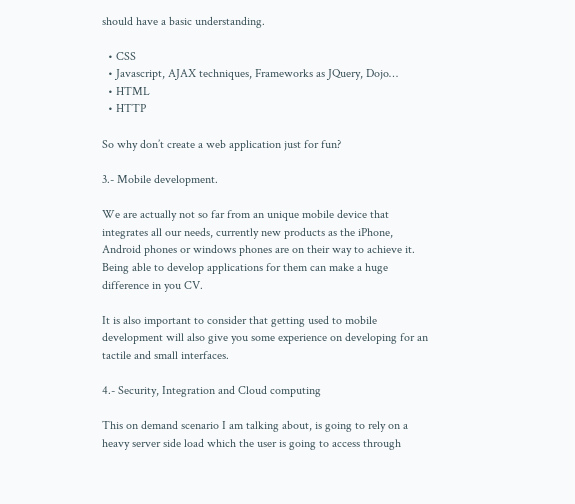should have a basic understanding.

  • CSS
  • Javascript, AJAX techniques, Frameworks as JQuery, Dojo…
  • HTML
  • HTTP

So why don’t create a web application just for fun?

3.- Mobile development.

We are actually not so far from an unique mobile device that integrates all our needs, currently new products as the iPhone, Android phones or windows phones are on their way to achieve it. Being able to develop applications for them can make a huge difference in you CV.

It is also important to consider that getting used to mobile development will also give you some experience on developing for an tactile and small interfaces.

4.- Security, Integration and Cloud computing

This on demand scenario I am talking about, is going to rely on a heavy server side load which the user is going to access through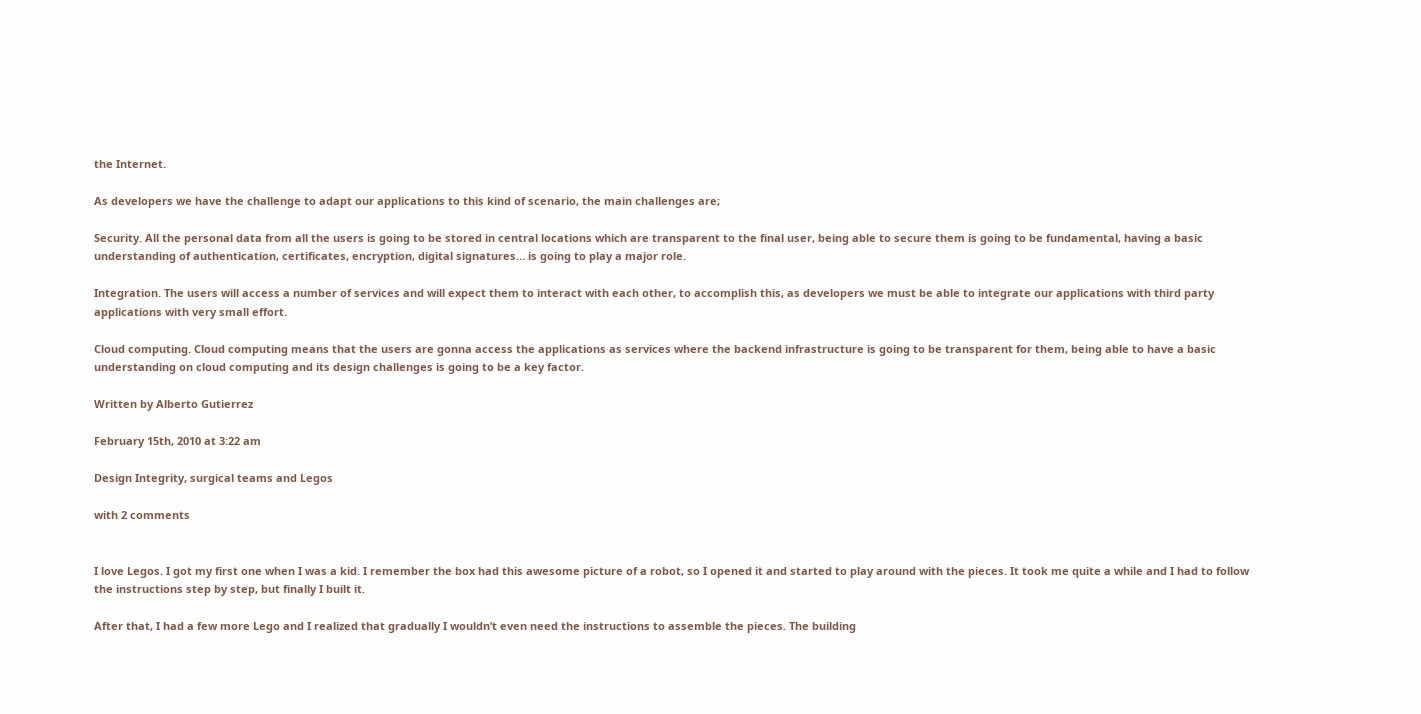the Internet.

As developers we have the challenge to adapt our applications to this kind of scenario, the main challenges are;

Security. All the personal data from all the users is going to be stored in central locations which are transparent to the final user, being able to secure them is going to be fundamental, having a basic understanding of authentication, certificates, encryption, digital signatures… is going to play a major role.

Integration. The users will access a number of services and will expect them to interact with each other, to accomplish this, as developers we must be able to integrate our applications with third party applications with very small effort.

Cloud computing. Cloud computing means that the users are gonna access the applications as services where the backend infrastructure is going to be transparent for them, being able to have a basic understanding on cloud computing and its design challenges is going to be a key factor.

Written by Alberto Gutierrez

February 15th, 2010 at 3:22 am

Design Integrity, surgical teams and Legos

with 2 comments


I love Legos. I got my first one when I was a kid. I remember the box had this awesome picture of a robot, so I opened it and started to play around with the pieces. It took me quite a while and I had to follow the instructions step by step, but finally I built it.

After that, I had a few more Lego and I realized that gradually I wouldn’t even need the instructions to assemble the pieces. The building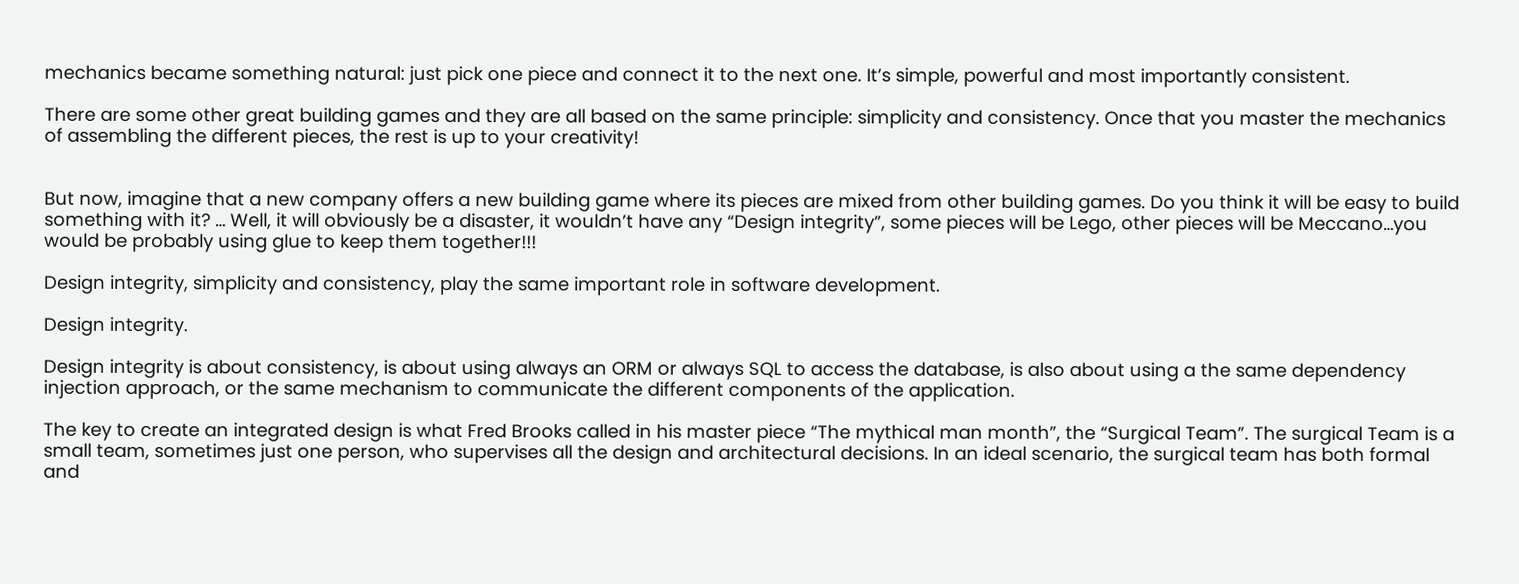mechanics became something natural: just pick one piece and connect it to the next one. It’s simple, powerful and most importantly consistent.

There are some other great building games and they are all based on the same principle: simplicity and consistency. Once that you master the mechanics of assembling the different pieces, the rest is up to your creativity!


But now, imagine that a new company offers a new building game where its pieces are mixed from other building games. Do you think it will be easy to build something with it? … Well, it will obviously be a disaster, it wouldn’t have any “Design integrity”, some pieces will be Lego, other pieces will be Meccano…you would be probably using glue to keep them together!!!

Design integrity, simplicity and consistency, play the same important role in software development.

Design integrity.

Design integrity is about consistency, is about using always an ORM or always SQL to access the database, is also about using a the same dependency injection approach, or the same mechanism to communicate the different components of the application.

The key to create an integrated design is what Fred Brooks called in his master piece “The mythical man month”, the “Surgical Team”. The surgical Team is a small team, sometimes just one person, who supervises all the design and architectural decisions. In an ideal scenario, the surgical team has both formal and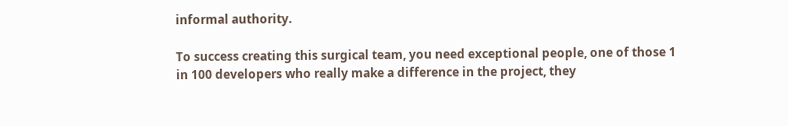informal authority.

To success creating this surgical team, you need exceptional people, one of those 1 in 100 developers who really make a difference in the project, they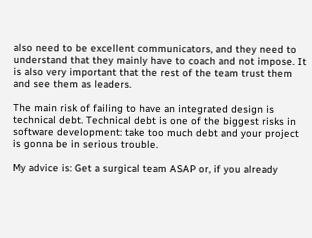also need to be excellent communicators, and they need to understand that they mainly have to coach and not impose. It is also very important that the rest of the team trust them and see them as leaders.

The main risk of failing to have an integrated design is technical debt. Technical debt is one of the biggest risks in software development: take too much debt and your project is gonna be in serious trouble.

My advice is: Get a surgical team ASAP or, if you already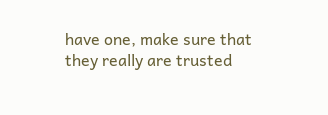have one, make sure that they really are trusted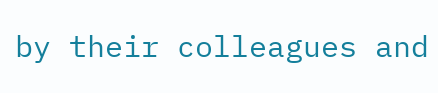by their colleagues and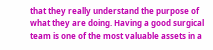that they really understand the purpose of what they are doing. Having a good surgical team is one of the most valuable assets in a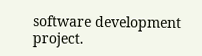software development project.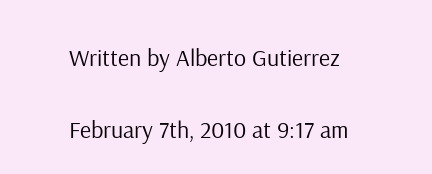Written by Alberto Gutierrez

February 7th, 2010 at 9:17 am